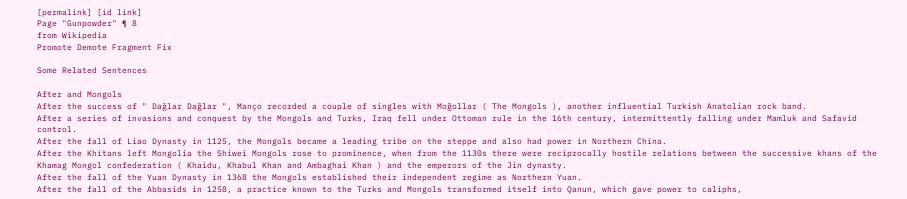[permalink] [id link]
Page "Gunpowder" ¶ 8
from Wikipedia
Promote Demote Fragment Fix

Some Related Sentences

After and Mongols
After the success of " Dağlar Dağlar ", Manço recorded a couple of singles with Moğollar ( The Mongols ), another influential Turkish Anatolian rock band.
After a series of invasions and conquest by the Mongols and Turks, Iraq fell under Ottoman rule in the 16th century, intermittently falling under Mamluk and Safavid control.
After the fall of Liao Dynasty in 1125, the Mongols became a leading tribe on the steppe and also had power in Northern China.
After the Khitans left Mongolia the Shiwei Mongols rose to prominence, when from the 1130s there were reciprocally hostile relations between the successive khans of the Khamag Mongol confederation ( Khaidu, Khabul Khan and Ambaghai Khan ) and the emperors of the Jin dynasty.
After the fall of the Yuan Dynasty in 1368 the Mongols established their independent regime as Northern Yuan.
After the fall of the Abbasids in 1258, a practice known to the Turks and Mongols transformed itself into Qanun, which gave power to caliphs,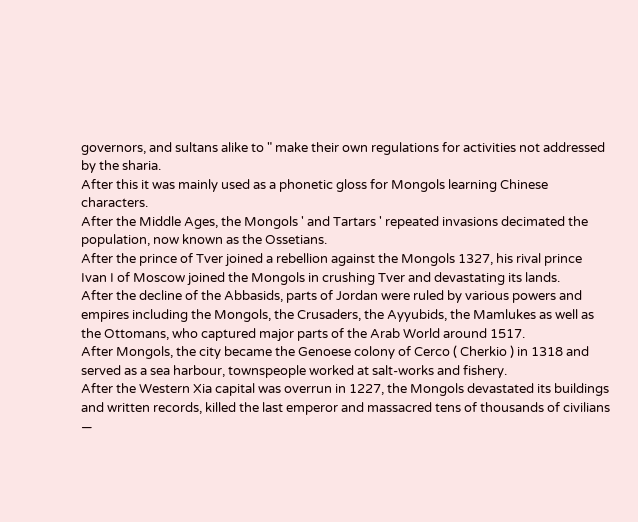governors, and sultans alike to " make their own regulations for activities not addressed by the sharia.
After this it was mainly used as a phonetic gloss for Mongols learning Chinese characters.
After the Middle Ages, the Mongols ' and Tartars ' repeated invasions decimated the population, now known as the Ossetians.
After the prince of Tver joined a rebellion against the Mongols 1327, his rival prince Ivan I of Moscow joined the Mongols in crushing Tver and devastating its lands.
After the decline of the Abbasids, parts of Jordan were ruled by various powers and empires including the Mongols, the Crusaders, the Ayyubids, the Mamlukes as well as the Ottomans, who captured major parts of the Arab World around 1517.
After Mongols, the city became the Genoese colony of Cerco ( Cherkio ) in 1318 and served as a sea harbour, townspeople worked at salt-works and fishery.
After the Western Xia capital was overrun in 1227, the Mongols devastated its buildings and written records, killed the last emperor and massacred tens of thousands of civilians —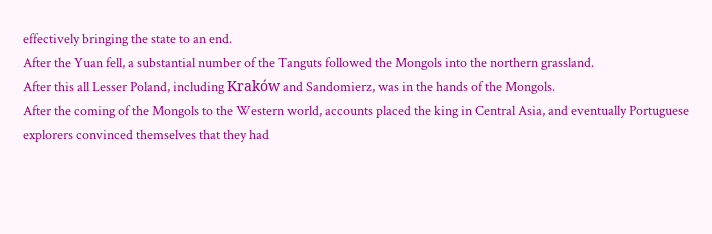effectively bringing the state to an end.
After the Yuan fell, a substantial number of the Tanguts followed the Mongols into the northern grassland.
After this all Lesser Poland, including Kraków and Sandomierz, was in the hands of the Mongols.
After the coming of the Mongols to the Western world, accounts placed the king in Central Asia, and eventually Portuguese explorers convinced themselves that they had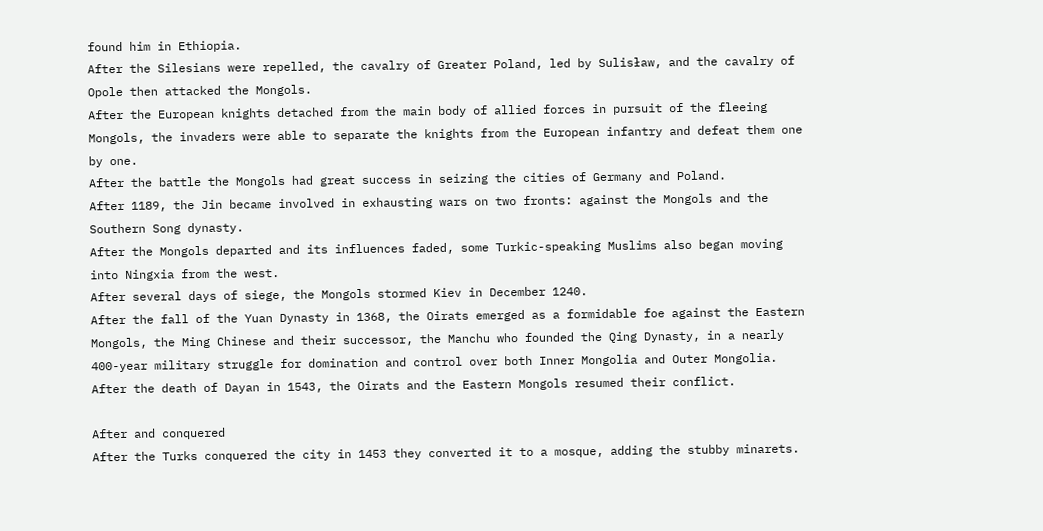found him in Ethiopia.
After the Silesians were repelled, the cavalry of Greater Poland, led by Sulisław, and the cavalry of Opole then attacked the Mongols.
After the European knights detached from the main body of allied forces in pursuit of the fleeing Mongols, the invaders were able to separate the knights from the European infantry and defeat them one by one.
After the battle the Mongols had great success in seizing the cities of Germany and Poland.
After 1189, the Jin became involved in exhausting wars on two fronts: against the Mongols and the Southern Song dynasty.
After the Mongols departed and its influences faded, some Turkic-speaking Muslims also began moving into Ningxia from the west.
After several days of siege, the Mongols stormed Kiev in December 1240.
After the fall of the Yuan Dynasty in 1368, the Oirats emerged as a formidable foe against the Eastern Mongols, the Ming Chinese and their successor, the Manchu who founded the Qing Dynasty, in a nearly 400-year military struggle for domination and control over both Inner Mongolia and Outer Mongolia.
After the death of Dayan in 1543, the Oirats and the Eastern Mongols resumed their conflict.

After and conquered
After the Turks conquered the city in 1453 they converted it to a mosque, adding the stubby minarets.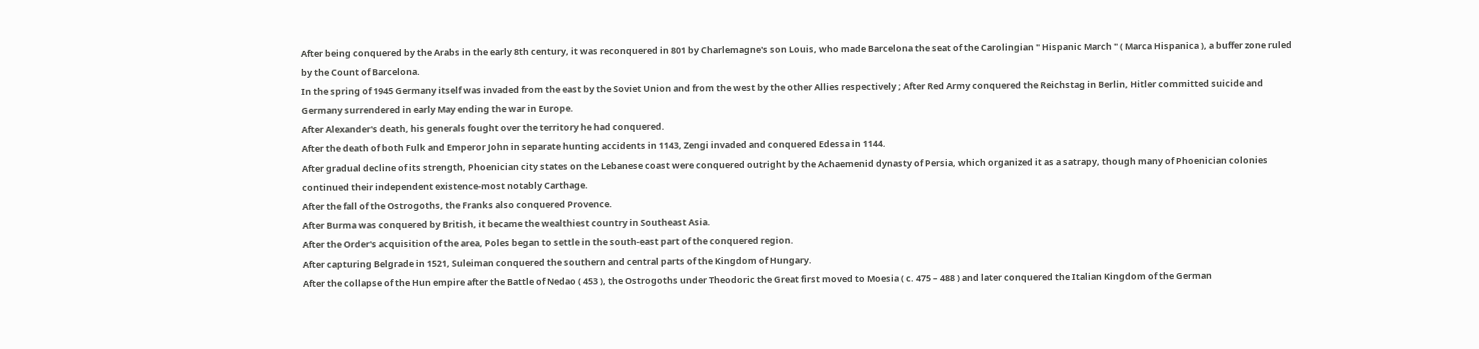After being conquered by the Arabs in the early 8th century, it was reconquered in 801 by Charlemagne's son Louis, who made Barcelona the seat of the Carolingian " Hispanic March " ( Marca Hispanica ), a buffer zone ruled by the Count of Barcelona.
In the spring of 1945 Germany itself was invaded from the east by the Soviet Union and from the west by the other Allies respectively ; After Red Army conquered the Reichstag in Berlin, Hitler committed suicide and Germany surrendered in early May ending the war in Europe.
After Alexander's death, his generals fought over the territory he had conquered.
After the death of both Fulk and Emperor John in separate hunting accidents in 1143, Zengi invaded and conquered Edessa in 1144.
After gradual decline of its strength, Phoenician city states on the Lebanese coast were conquered outright by the Achaemenid dynasty of Persia, which organized it as a satrapy, though many of Phoenician colonies continued their independent existence-most notably Carthage.
After the fall of the Ostrogoths, the Franks also conquered Provence.
After Burma was conquered by British, it became the wealthiest country in Southeast Asia.
After the Order's acquisition of the area, Poles began to settle in the south-east part of the conquered region.
After capturing Belgrade in 1521, Suleiman conquered the southern and central parts of the Kingdom of Hungary.
After the collapse of the Hun empire after the Battle of Nedao ( 453 ), the Ostrogoths under Theodoric the Great first moved to Moesia ( c. 475 – 488 ) and later conquered the Italian Kingdom of the German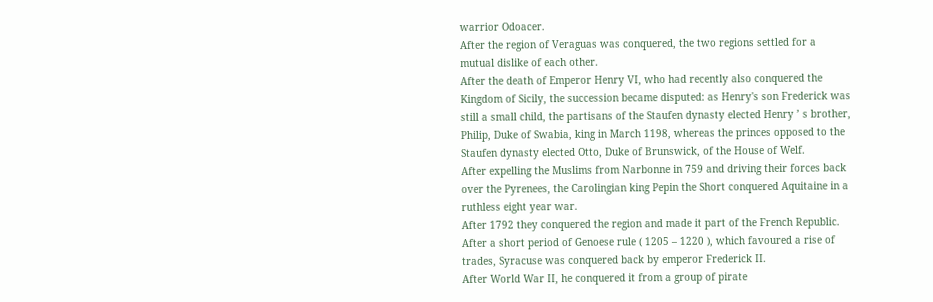warrior Odoacer.
After the region of Veraguas was conquered, the two regions settled for a mutual dislike of each other.
After the death of Emperor Henry VI, who had recently also conquered the Kingdom of Sicily, the succession became disputed: as Henry's son Frederick was still a small child, the partisans of the Staufen dynasty elected Henry ’ s brother, Philip, Duke of Swabia, king in March 1198, whereas the princes opposed to the Staufen dynasty elected Otto, Duke of Brunswick, of the House of Welf.
After expelling the Muslims from Narbonne in 759 and driving their forces back over the Pyrenees, the Carolingian king Pepin the Short conquered Aquitaine in a ruthless eight year war.
After 1792 they conquered the region and made it part of the French Republic.
After a short period of Genoese rule ( 1205 – 1220 ), which favoured a rise of trades, Syracuse was conquered back by emperor Frederick II.
After World War II, he conquered it from a group of pirate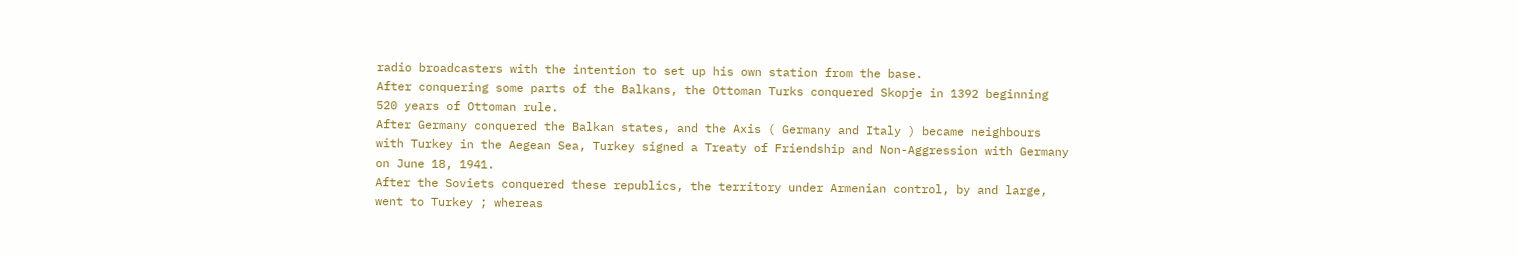radio broadcasters with the intention to set up his own station from the base.
After conquering some parts of the Balkans, the Ottoman Turks conquered Skopje in 1392 beginning 520 years of Ottoman rule.
After Germany conquered the Balkan states, and the Axis ( Germany and Italy ) became neighbours with Turkey in the Aegean Sea, Turkey signed a Treaty of Friendship and Non-Aggression with Germany on June 18, 1941.
After the Soviets conquered these republics, the territory under Armenian control, by and large, went to Turkey ; whereas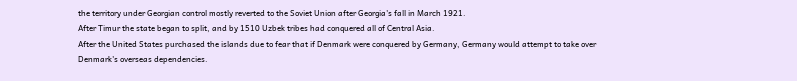the territory under Georgian control mostly reverted to the Soviet Union after Georgia's fall in March 1921.
After Timur the state began to split, and by 1510 Uzbek tribes had conquered all of Central Asia.
After the United States purchased the islands due to fear that if Denmark were conquered by Germany, Germany would attempt to take over Denmark's overseas dependencies.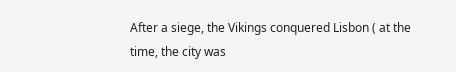After a siege, the Vikings conquered Lisbon ( at the time, the city was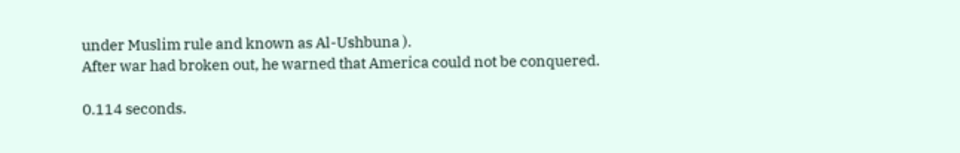under Muslim rule and known as Al-Ushbuna ).
After war had broken out, he warned that America could not be conquered.

0.114 seconds.